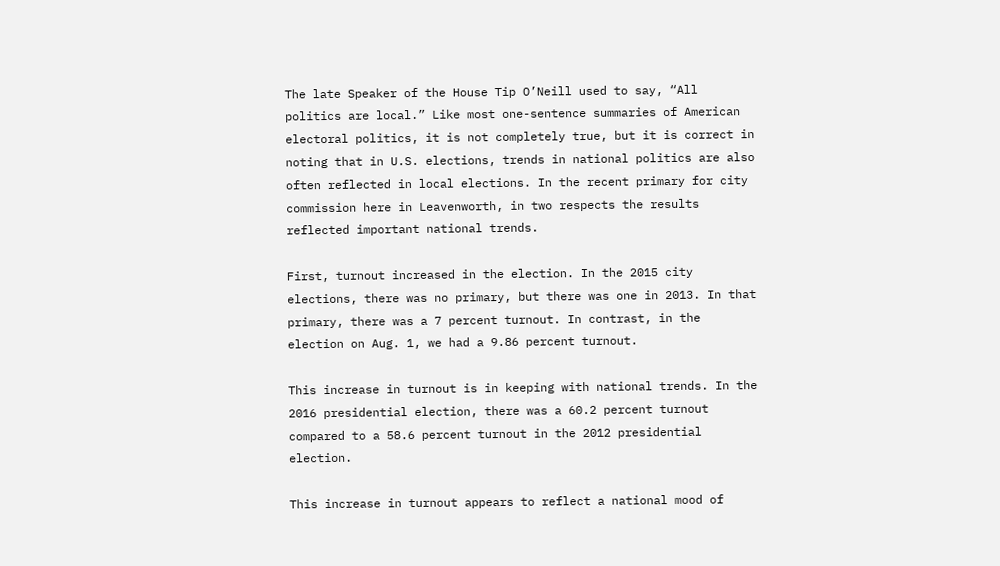The late Speaker of the House Tip O’Neill used to say, “All politics are local.” Like most one-sentence summaries of American electoral politics, it is not completely true, but it is correct in noting that in U.S. elections, trends in national politics are also often reflected in local elections. In the recent primary for city commission here in Leavenworth, in two respects the results reflected important national trends.

First, turnout increased in the election. In the 2015 city elections, there was no primary, but there was one in 2013. In that primary, there was a 7 percent turnout. In contrast, in the election on Aug. 1, we had a 9.86 percent turnout.

This increase in turnout is in keeping with national trends. In the 2016 presidential election, there was a 60.2 percent turnout compared to a 58.6 percent turnout in the 2012 presidential election.

This increase in turnout appears to reflect a national mood of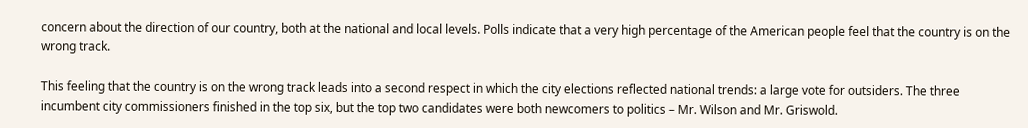concern about the direction of our country, both at the national and local levels. Polls indicate that a very high percentage of the American people feel that the country is on the wrong track.

This feeling that the country is on the wrong track leads into a second respect in which the city elections reflected national trends: a large vote for outsiders. The three incumbent city commissioners finished in the top six, but the top two candidates were both newcomers to politics – Mr. Wilson and Mr. Griswold.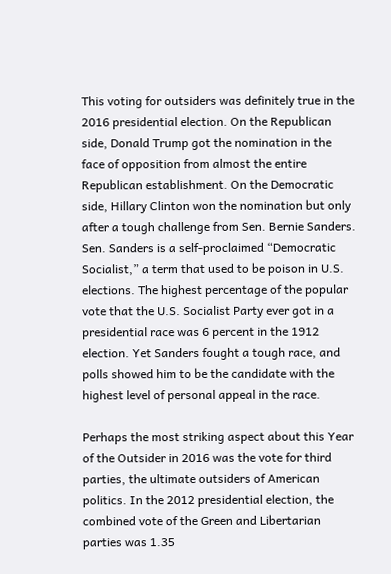This voting for outsiders was definitely true in the 2016 presidential election. On the Republican side, Donald Trump got the nomination in the face of opposition from almost the entire Republican establishment. On the Democratic side, Hillary Clinton won the nomination but only after a tough challenge from Sen. Bernie Sanders. Sen. Sanders is a self-proclaimed “Democratic Socialist,” a term that used to be poison in U.S. elections. The highest percentage of the popular vote that the U.S. Socialist Party ever got in a presidential race was 6 percent in the 1912 election. Yet Sanders fought a tough race, and polls showed him to be the candidate with the highest level of personal appeal in the race.

Perhaps the most striking aspect about this Year of the Outsider in 2016 was the vote for third parties, the ultimate outsiders of American politics. In the 2012 presidential election, the combined vote of the Green and Libertarian parties was 1.35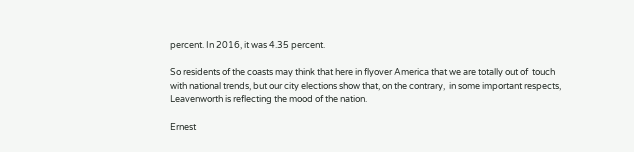percent. In 2016, it was 4.35 percent.

So residents of the coasts may think that here in flyover America that we are totally out of  touch with national trends, but our city elections show that, on the contrary,  in some important respects, Leavenworth is reflecting the mood of the nation.

Ernest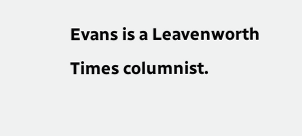Evans is a Leavenworth Times columnist.